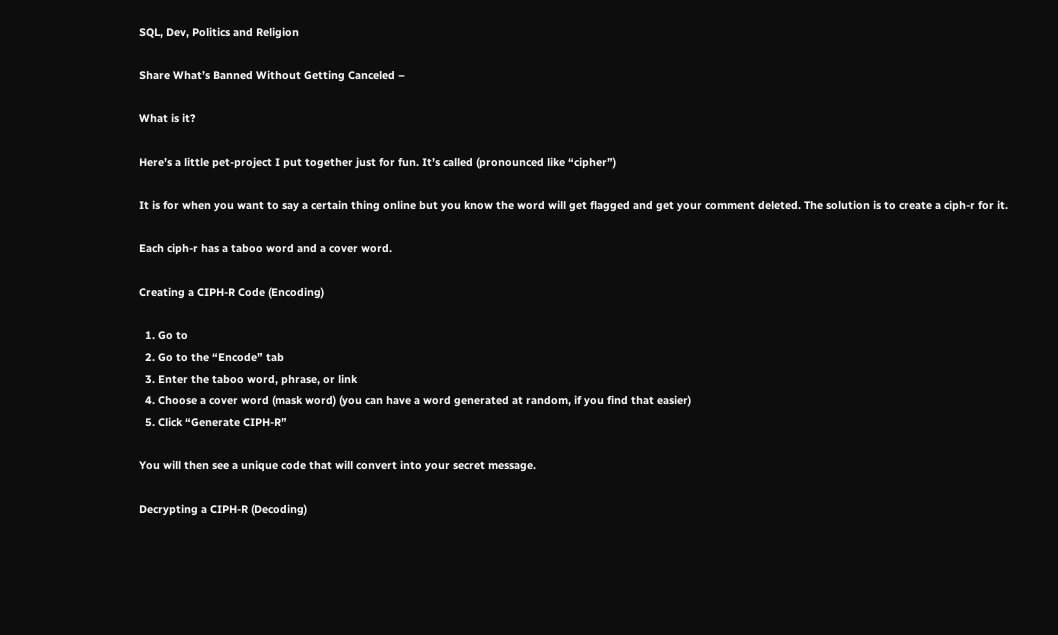SQL, Dev, Politics and Religion

Share What’s Banned Without Getting Canceled –

What is it?

Here’s a little pet-project I put together just for fun. It’s called (pronounced like “cipher”)

It is for when you want to say a certain thing online but you know the word will get flagged and get your comment deleted. The solution is to create a ciph-r for it.

Each ciph-r has a taboo word and a cover word.

Creating a CIPH-R Code (Encoding)

  1. Go to
  2. Go to the “Encode” tab
  3. Enter the taboo word, phrase, or link
  4. Choose a cover word (mask word) (you can have a word generated at random, if you find that easier)
  5. Click “Generate CIPH-R”

You will then see a unique code that will convert into your secret message.

Decrypting a CIPH-R (Decoding)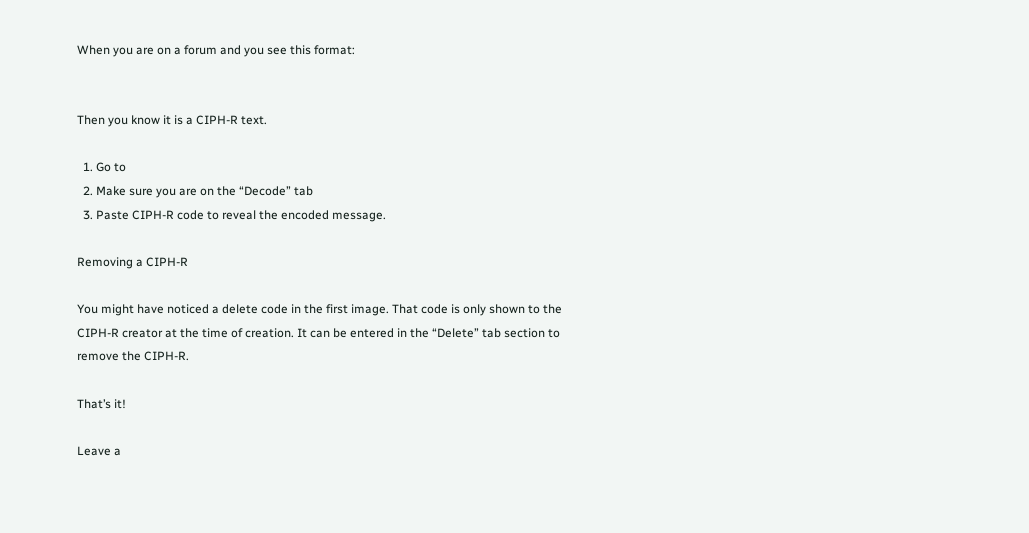When you are on a forum and you see this format:


Then you know it is a CIPH-R text.

  1. Go to
  2. Make sure you are on the “Decode” tab
  3. Paste CIPH-R code to reveal the encoded message.

Removing a CIPH-R

You might have noticed a delete code in the first image. That code is only shown to the CIPH-R creator at the time of creation. It can be entered in the “Delete” tab section to remove the CIPH-R.

That’s it!

Leave a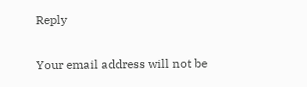Reply

Your email address will not be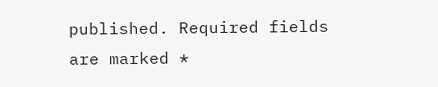published. Required fields are marked *